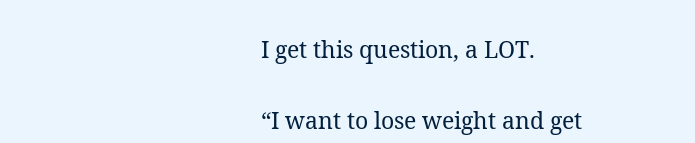I get this question, a LOT.

“I want to lose weight and get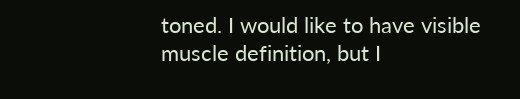toned. I would like to have visible muscle definition, but I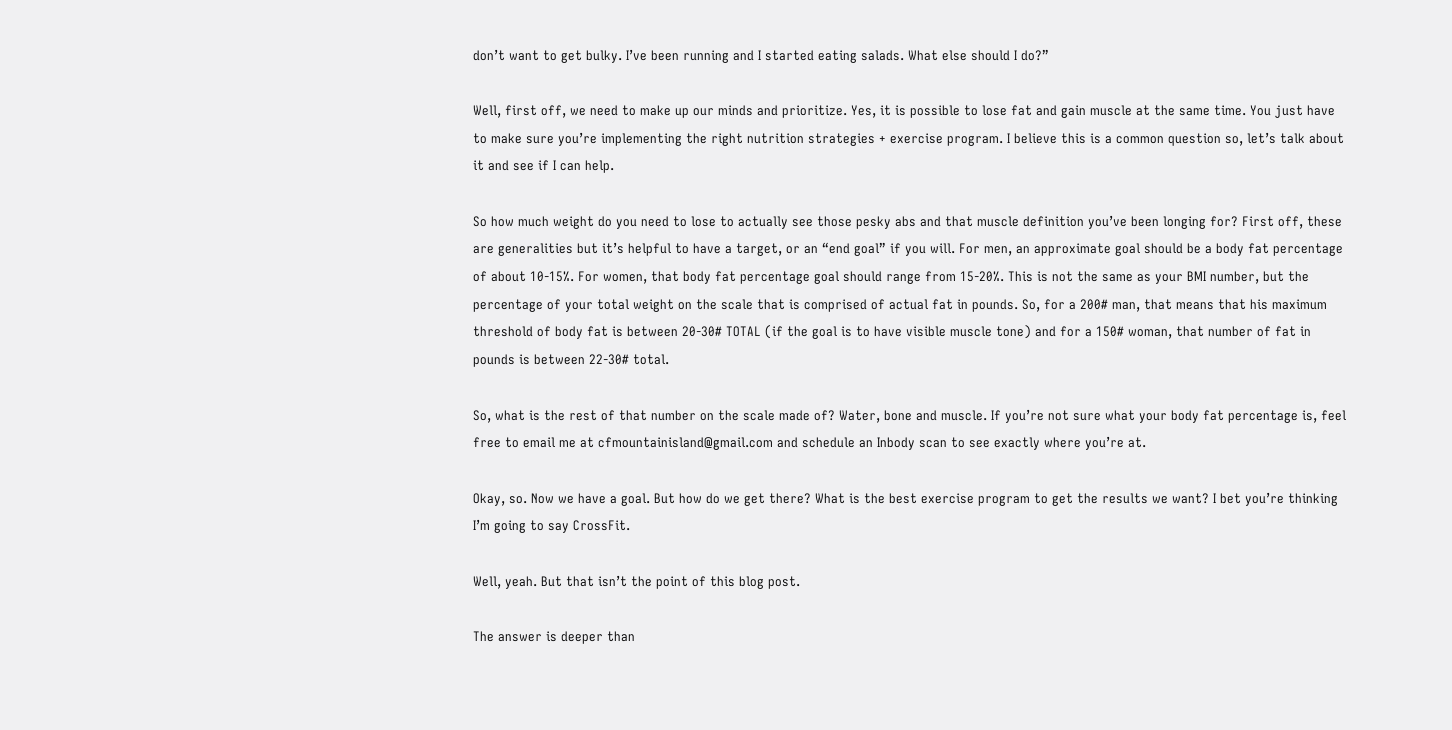don’t want to get bulky. I’ve been running and I started eating salads. What else should I do?”

Well, first off, we need to make up our minds and prioritize. Yes, it is possible to lose fat and gain muscle at the same time. You just have to make sure you’re implementing the right nutrition strategies + exercise program. I believe this is a common question so, let’s talk about it and see if I can help.

So how much weight do you need to lose to actually see those pesky abs and that muscle definition you’ve been longing for? First off, these are generalities but it’s helpful to have a target, or an “end goal” if you will. For men, an approximate goal should be a body fat percentage of about 10-15%. For women, that body fat percentage goal should range from 15-20%. This is not the same as your BMI number, but the percentage of your total weight on the scale that is comprised of actual fat in pounds. So, for a 200# man, that means that his maximum threshold of body fat is between 20-30# TOTAL (if the goal is to have visible muscle tone) and for a 150# woman, that number of fat in pounds is between 22-30# total.

So, what is the rest of that number on the scale made of? Water, bone and muscle. If you’re not sure what your body fat percentage is, feel free to email me at cfmountainisland@gmail.com and schedule an Inbody scan to see exactly where you’re at.

Okay, so. Now we have a goal. But how do we get there? What is the best exercise program to get the results we want? I bet you’re thinking I’m going to say CrossFit.

Well, yeah. But that isn’t the point of this blog post.

The answer is deeper than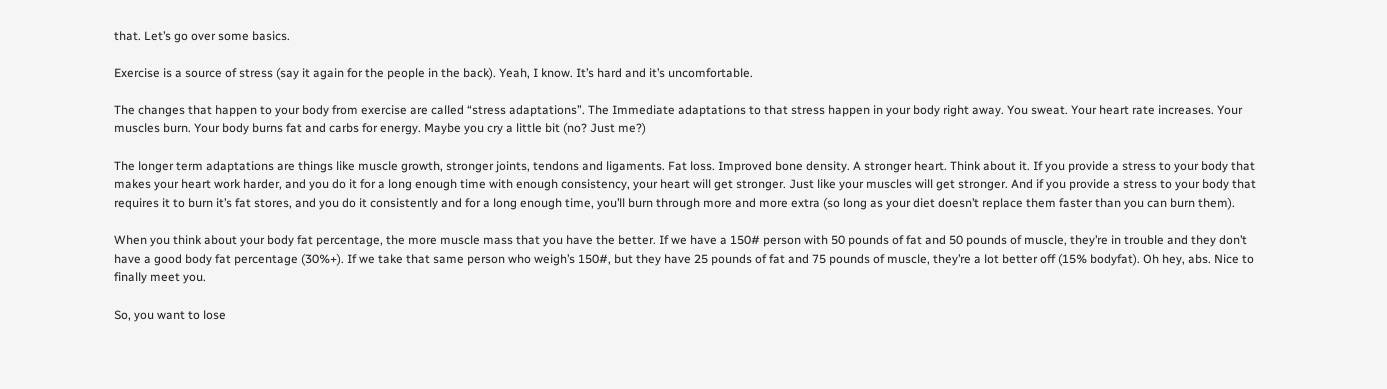that. Let’s go over some basics.

Exercise is a source of stress (say it again for the people in the back). Yeah, I know. It’s hard and it’s uncomfortable.

The changes that happen to your body from exercise are called “stress adaptations”. The Immediate adaptations to that stress happen in your body right away. You sweat. Your heart rate increases. Your muscles burn. Your body burns fat and carbs for energy. Maybe you cry a little bit (no? Just me?)

The longer term adaptations are things like muscle growth, stronger joints, tendons and ligaments. Fat loss. Improved bone density. A stronger heart. Think about it. If you provide a stress to your body that makes your heart work harder, and you do it for a long enough time with enough consistency, your heart will get stronger. Just like your muscles will get stronger. And if you provide a stress to your body that requires it to burn it’s fat stores, and you do it consistently and for a long enough time, you’ll burn through more and more extra (so long as your diet doesn’t replace them faster than you can burn them).

When you think about your body fat percentage, the more muscle mass that you have the better. If we have a 150# person with 50 pounds of fat and 50 pounds of muscle, they’re in trouble and they don’t have a good body fat percentage (30%+). If we take that same person who weigh’s 150#, but they have 25 pounds of fat and 75 pounds of muscle, they’re a lot better off (15% bodyfat). Oh hey, abs. Nice to finally meet you.

So, you want to lose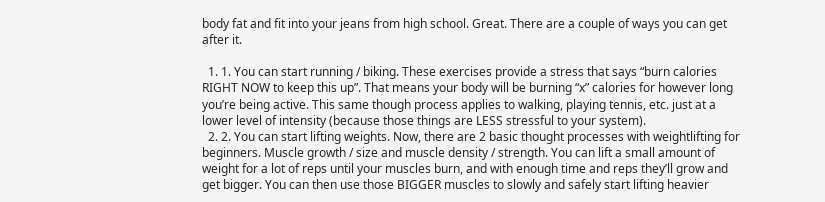body fat and fit into your jeans from high school. Great. There are a couple of ways you can get after it.

  1. 1. You can start running / biking. These exercises provide a stress that says “burn calories RIGHT NOW to keep this up”. That means your body will be burning “x” calories for however long you’re being active. This same though process applies to walking, playing tennis, etc. just at a lower level of intensity (because those things are LESS stressful to your system).
  2. 2. You can start lifting weights. Now, there are 2 basic thought processes with weightlifting for beginners. Muscle growth / size and muscle density / strength. You can lift a small amount of weight for a lot of reps until your muscles burn, and with enough time and reps they’ll grow and get bigger. You can then use those BIGGER muscles to slowly and safely start lifting heavier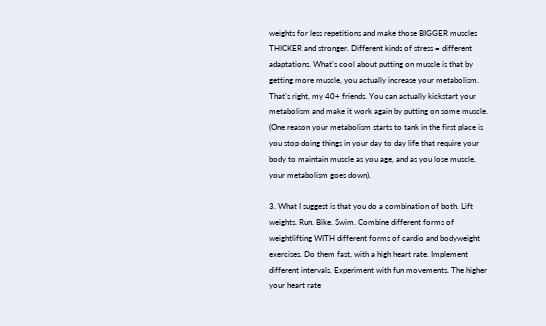weights for less repetitions and make those BIGGER muscles THICKER and stronger. Different kinds of stress = different adaptations. What’s cool about putting on muscle is that by getting more muscle, you actually increase your metabolism. That’s right, my 40+ friends. You can actually kickstart your metabolism and make it work again by putting on some muscle. (One reason your metabolism starts to tank in the first place is you stop doing things in your day to day life that require your body to maintain muscle as you age, and as you lose muscle, your metabolism goes down).

3. What I suggest is that you do a combination of both. Lift weights. Run. Bike. Swim. Combine different forms of weightlifting WITH different forms of cardio and bodyweight exercises. Do them fast, with a high heart rate. Implement different intervals. Experiment with fun movements. The higher your heart rate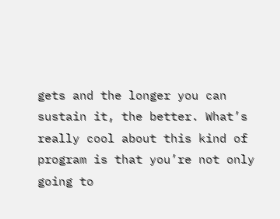gets and the longer you can sustain it, the better. What’s really cool about this kind of program is that you’re not only going to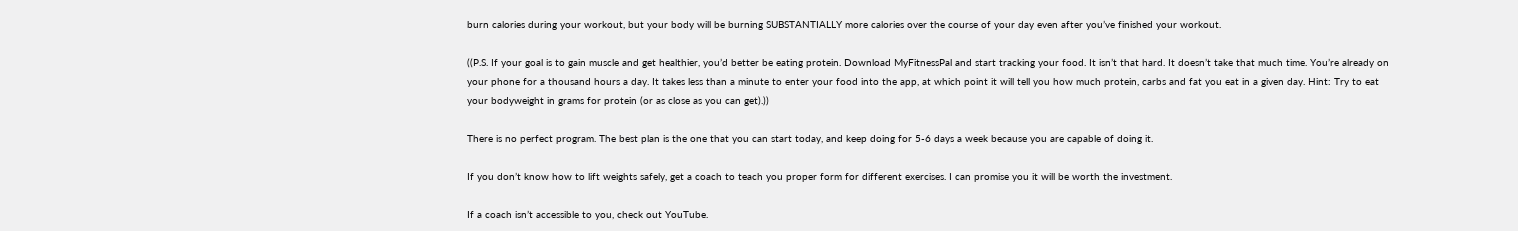burn calories during your workout, but your body will be burning SUBSTANTIALLY more calories over the course of your day even after you’ve finished your workout.

((P.S. If your goal is to gain muscle and get healthier, you’d better be eating protein. Download MyFitnessPal and start tracking your food. It isn’t that hard. It doesn’t take that much time. You’re already on your phone for a thousand hours a day. It takes less than a minute to enter your food into the app, at which point it will tell you how much protein, carbs and fat you eat in a given day. Hint: Try to eat your bodyweight in grams for protein (or as close as you can get).))

There is no perfect program. The best plan is the one that you can start today, and keep doing for 5-6 days a week because you are capable of doing it.

If you don’t know how to lift weights safely, get a coach to teach you proper form for different exercises. I can promise you it will be worth the investment.

If a coach isn’t accessible to you, check out YouTube.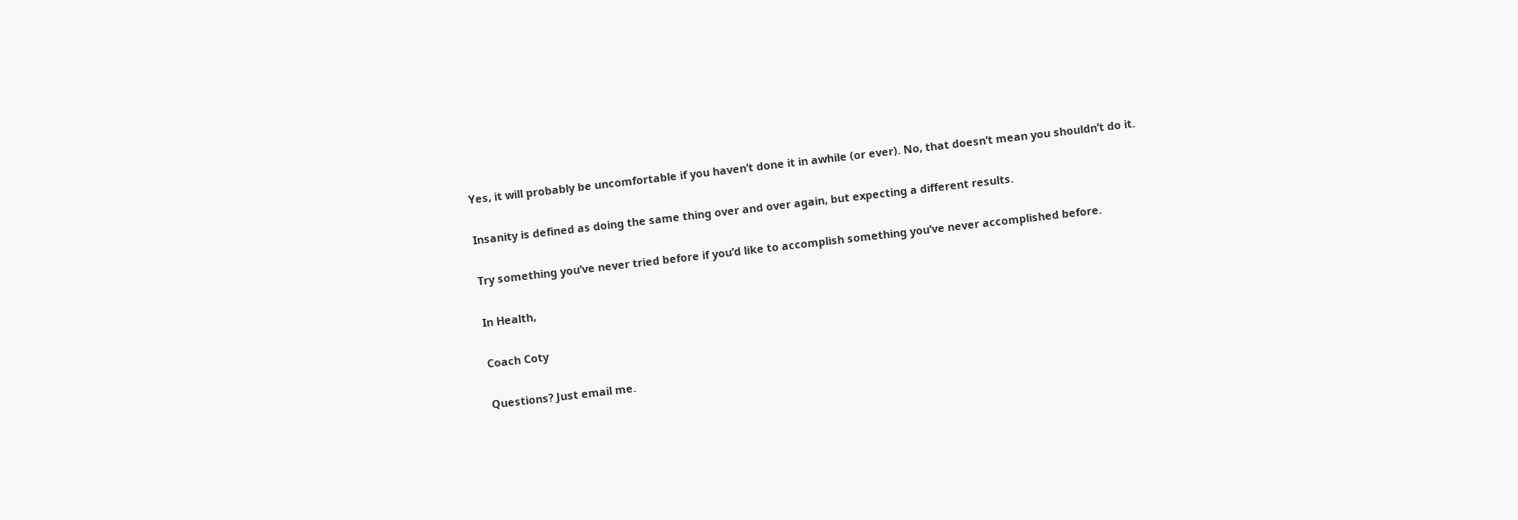Yes, it will probably be uncomfortable if you haven’t done it in awhile (or ever). No, that doesn’t mean you shouldn’t do it.

Insanity is defined as doing the same thing over and over again, but expecting a different results.

Try something you’ve never tried before if you’d like to accomplish something you’ve never accomplished before.

In Health,

Coach Coty

Questions? Just email me.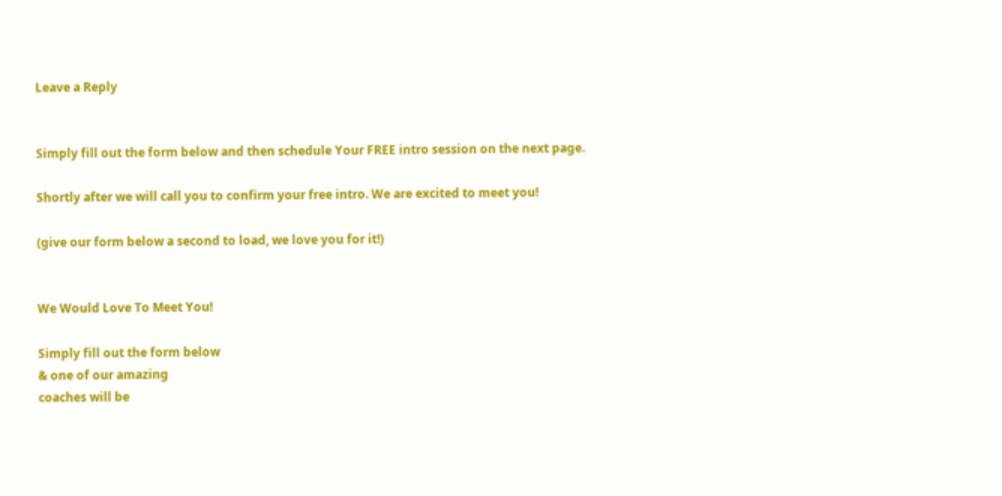Leave a Reply


Simply fill out the form below and then schedule Your FREE intro session on the next page.

Shortly after we will call you to confirm your free intro. We are excited to meet you!

(give our form below a second to load, we love you for it!)


We Would Love To Meet You!

Simply fill out the form below
& one of our amazing
coaches will be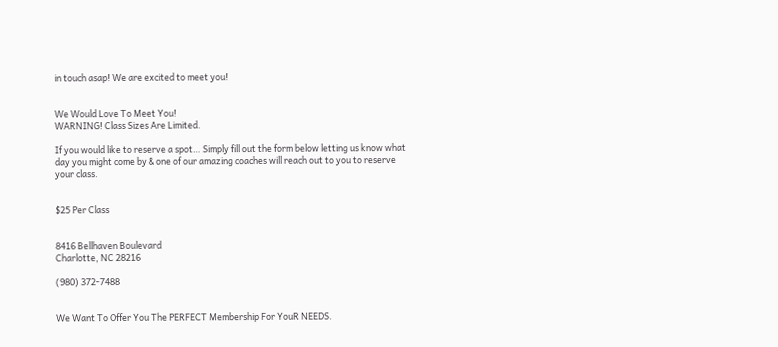in touch asap! We are excited to meet you!


We Would Love To Meet You!
WARNING! Class Sizes Are Limited.

If you would like to reserve a spot… Simply fill out the form below letting us know what day you might come by & one of our amazing coaches will reach out to you to reserve your class.


$25 Per Class


8416 Bellhaven Boulevard
Charlotte, NC 28216

(980) 372-7488


We Want To Offer You The PERFECT Membership For YouR NEEDS.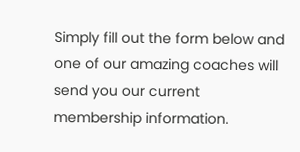Simply fill out the form below and one of our amazing coaches will send you our current membership information.